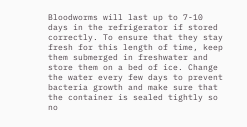Bloodworms will last up to 7-10 days in the refrigerator if stored correctly. To ensure that they stay fresh for this length of time, keep them submerged in freshwater and store them on a bed of ice. Change the water every few days to prevent bacteria growth and make sure that the container is sealed tightly so no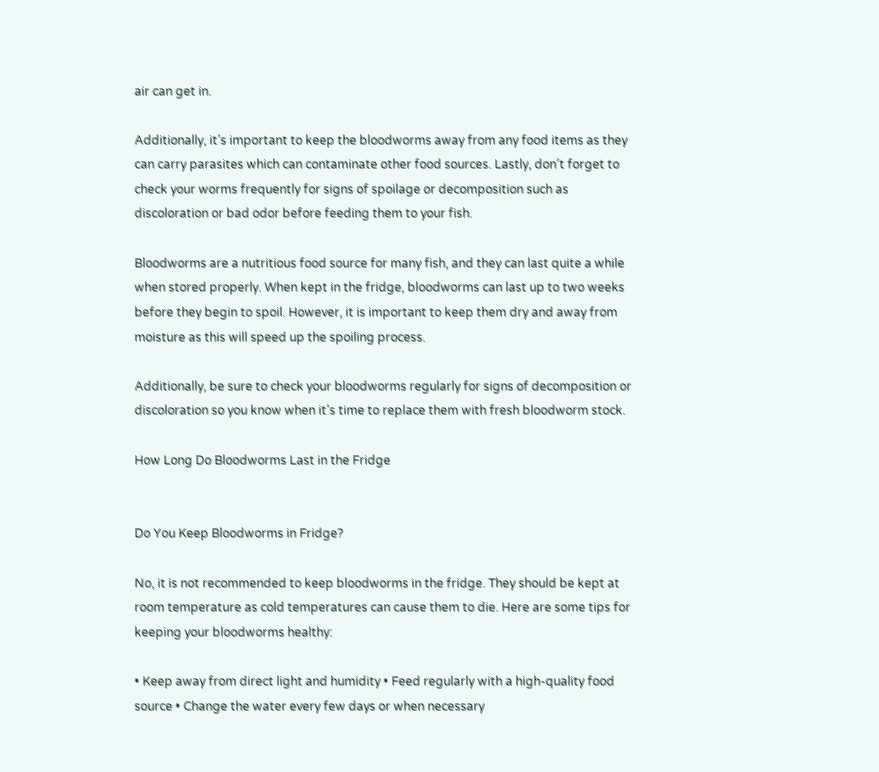air can get in.

Additionally, it’s important to keep the bloodworms away from any food items as they can carry parasites which can contaminate other food sources. Lastly, don’t forget to check your worms frequently for signs of spoilage or decomposition such as discoloration or bad odor before feeding them to your fish.

Bloodworms are a nutritious food source for many fish, and they can last quite a while when stored properly. When kept in the fridge, bloodworms can last up to two weeks before they begin to spoil. However, it is important to keep them dry and away from moisture as this will speed up the spoiling process.

Additionally, be sure to check your bloodworms regularly for signs of decomposition or discoloration so you know when it’s time to replace them with fresh bloodworm stock.

How Long Do Bloodworms Last in the Fridge


Do You Keep Bloodworms in Fridge?

No, it is not recommended to keep bloodworms in the fridge. They should be kept at room temperature as cold temperatures can cause them to die. Here are some tips for keeping your bloodworms healthy:

• Keep away from direct light and humidity • Feed regularly with a high-quality food source • Change the water every few days or when necessary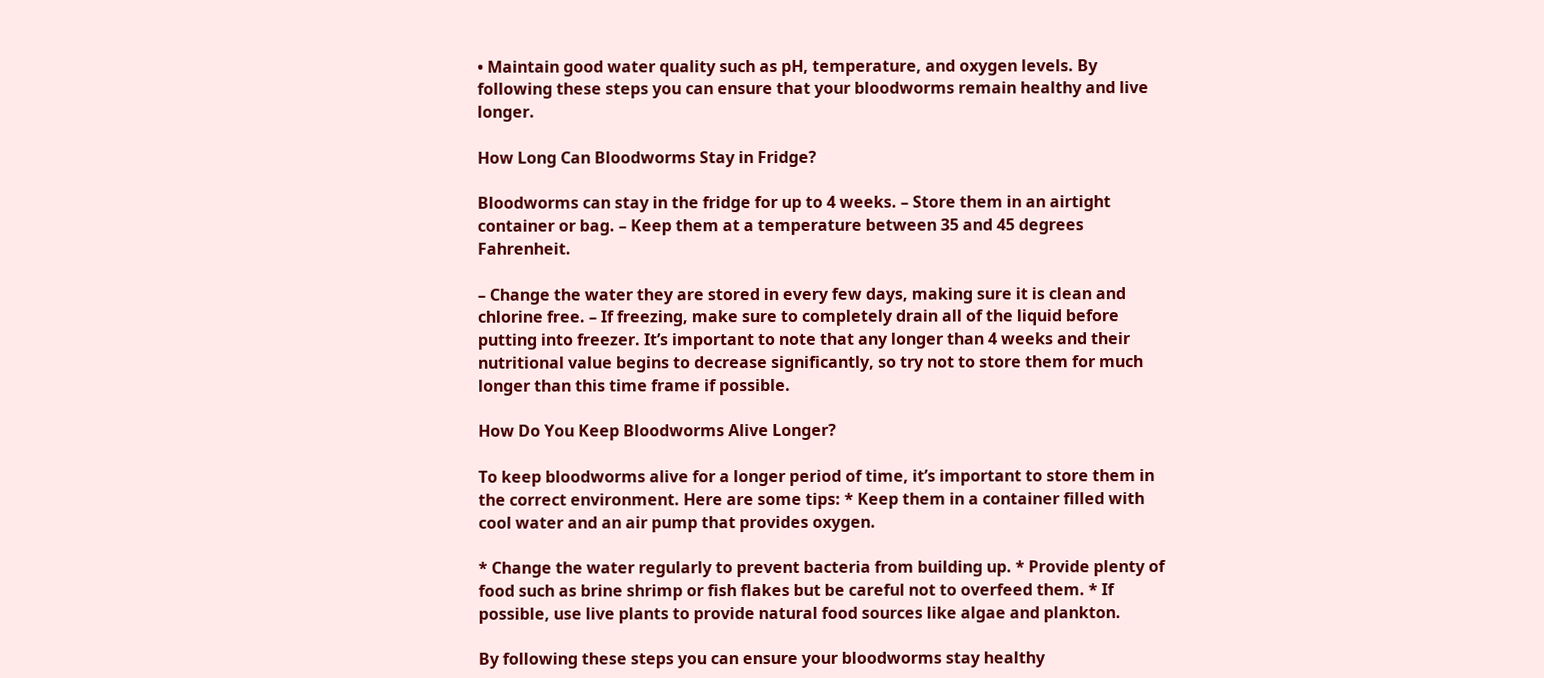• Maintain good water quality such as pH, temperature, and oxygen levels. By following these steps you can ensure that your bloodworms remain healthy and live longer.

How Long Can Bloodworms Stay in Fridge?

Bloodworms can stay in the fridge for up to 4 weeks. – Store them in an airtight container or bag. – Keep them at a temperature between 35 and 45 degrees Fahrenheit.

– Change the water they are stored in every few days, making sure it is clean and chlorine free. – If freezing, make sure to completely drain all of the liquid before putting into freezer. It’s important to note that any longer than 4 weeks and their nutritional value begins to decrease significantly, so try not to store them for much longer than this time frame if possible.

How Do You Keep Bloodworms Alive Longer?

To keep bloodworms alive for a longer period of time, it’s important to store them in the correct environment. Here are some tips: * Keep them in a container filled with cool water and an air pump that provides oxygen.

* Change the water regularly to prevent bacteria from building up. * Provide plenty of food such as brine shrimp or fish flakes but be careful not to overfeed them. * If possible, use live plants to provide natural food sources like algae and plankton.

By following these steps you can ensure your bloodworms stay healthy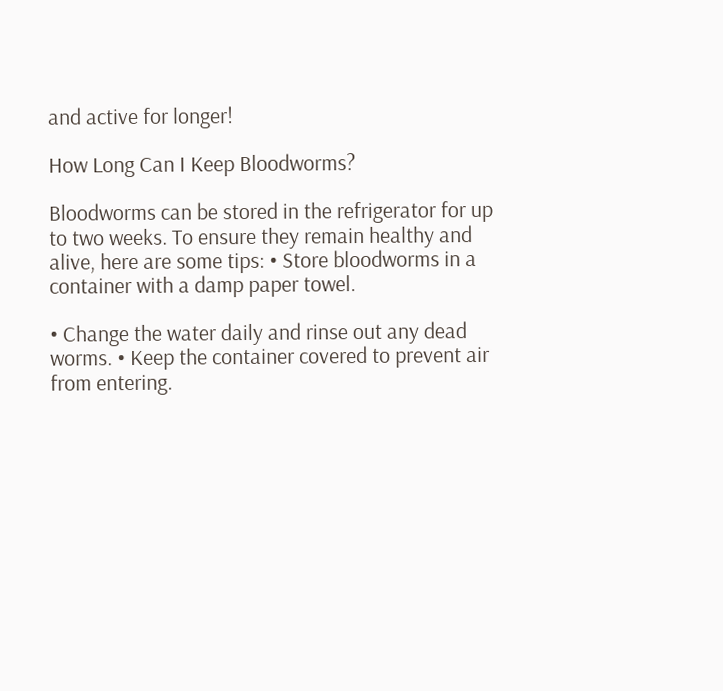and active for longer!

How Long Can I Keep Bloodworms?

Bloodworms can be stored in the refrigerator for up to two weeks. To ensure they remain healthy and alive, here are some tips: • Store bloodworms in a container with a damp paper towel.

• Change the water daily and rinse out any dead worms. • Keep the container covered to prevent air from entering.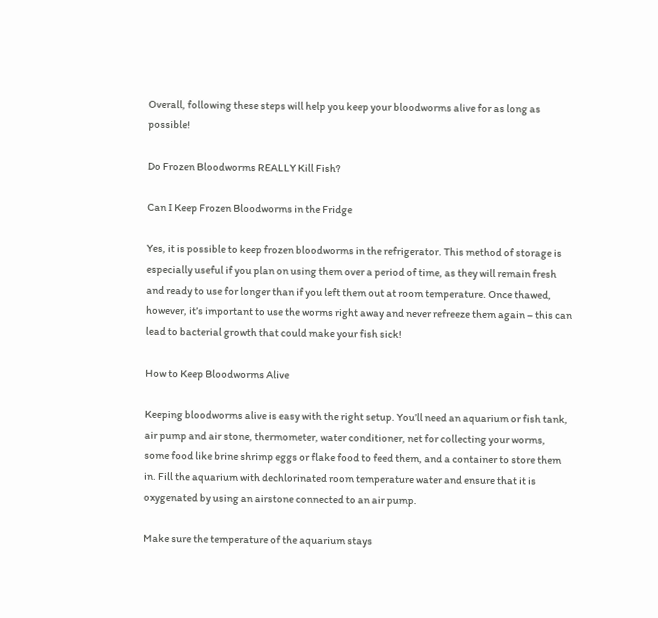Overall, following these steps will help you keep your bloodworms alive for as long as possible!

Do Frozen Bloodworms REALLY Kill Fish?

Can I Keep Frozen Bloodworms in the Fridge

Yes, it is possible to keep frozen bloodworms in the refrigerator. This method of storage is especially useful if you plan on using them over a period of time, as they will remain fresh and ready to use for longer than if you left them out at room temperature. Once thawed, however, it’s important to use the worms right away and never refreeze them again – this can lead to bacterial growth that could make your fish sick!

How to Keep Bloodworms Alive

Keeping bloodworms alive is easy with the right setup. You’ll need an aquarium or fish tank, air pump and air stone, thermometer, water conditioner, net for collecting your worms, some food like brine shrimp eggs or flake food to feed them, and a container to store them in. Fill the aquarium with dechlorinated room temperature water and ensure that it is oxygenated by using an airstone connected to an air pump.

Make sure the temperature of the aquarium stays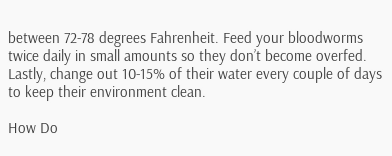between 72-78 degrees Fahrenheit. Feed your bloodworms twice daily in small amounts so they don’t become overfed. Lastly, change out 10-15% of their water every couple of days to keep their environment clean.

How Do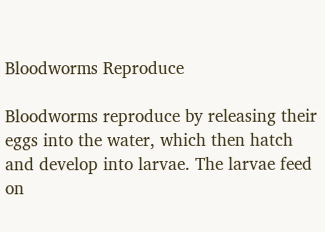Bloodworms Reproduce

Bloodworms reproduce by releasing their eggs into the water, which then hatch and develop into larvae. The larvae feed on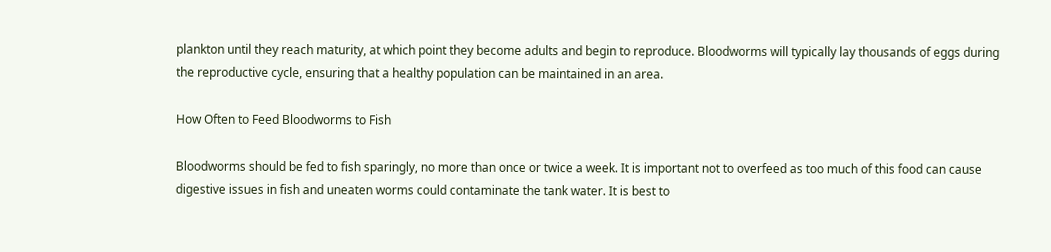plankton until they reach maturity, at which point they become adults and begin to reproduce. Bloodworms will typically lay thousands of eggs during the reproductive cycle, ensuring that a healthy population can be maintained in an area.

How Often to Feed Bloodworms to Fish

Bloodworms should be fed to fish sparingly, no more than once or twice a week. It is important not to overfeed as too much of this food can cause digestive issues in fish and uneaten worms could contaminate the tank water. It is best to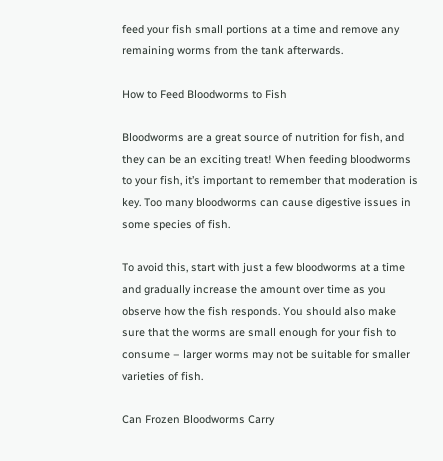feed your fish small portions at a time and remove any remaining worms from the tank afterwards.

How to Feed Bloodworms to Fish

Bloodworms are a great source of nutrition for fish, and they can be an exciting treat! When feeding bloodworms to your fish, it’s important to remember that moderation is key. Too many bloodworms can cause digestive issues in some species of fish.

To avoid this, start with just a few bloodworms at a time and gradually increase the amount over time as you observe how the fish responds. You should also make sure that the worms are small enough for your fish to consume – larger worms may not be suitable for smaller varieties of fish.

Can Frozen Bloodworms Carry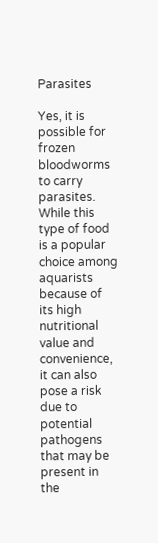Parasites

Yes, it is possible for frozen bloodworms to carry parasites. While this type of food is a popular choice among aquarists because of its high nutritional value and convenience, it can also pose a risk due to potential pathogens that may be present in the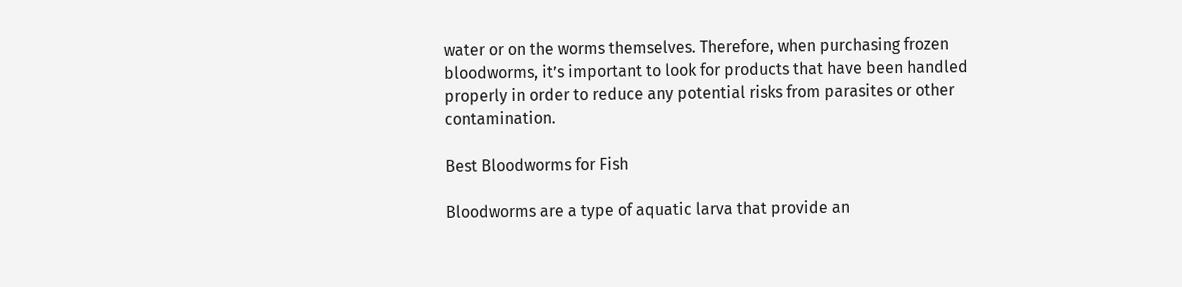water or on the worms themselves. Therefore, when purchasing frozen bloodworms, it’s important to look for products that have been handled properly in order to reduce any potential risks from parasites or other contamination.

Best Bloodworms for Fish

Bloodworms are a type of aquatic larva that provide an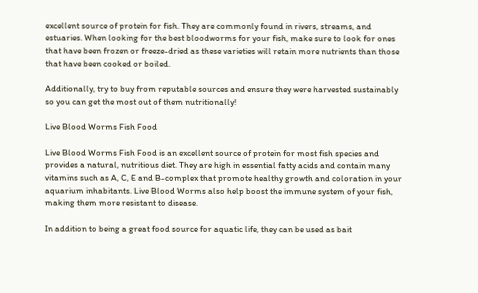excellent source of protein for fish. They are commonly found in rivers, streams, and estuaries. When looking for the best bloodworms for your fish, make sure to look for ones that have been frozen or freeze-dried as these varieties will retain more nutrients than those that have been cooked or boiled.

Additionally, try to buy from reputable sources and ensure they were harvested sustainably so you can get the most out of them nutritionally!

Live Blood Worms Fish Food

Live Blood Worms Fish Food is an excellent source of protein for most fish species and provides a natural, nutritious diet. They are high in essential fatty acids and contain many vitamins such as A, C, E and B-complex that promote healthy growth and coloration in your aquarium inhabitants. Live Blood Worms also help boost the immune system of your fish, making them more resistant to disease.

In addition to being a great food source for aquatic life, they can be used as bait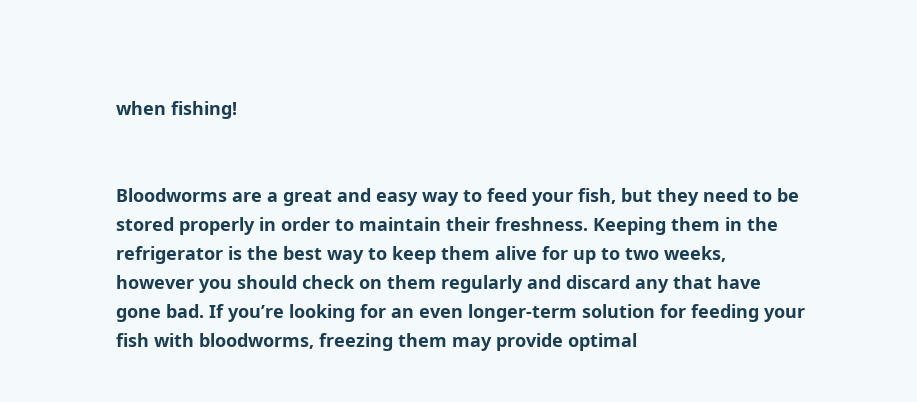when fishing!


Bloodworms are a great and easy way to feed your fish, but they need to be stored properly in order to maintain their freshness. Keeping them in the refrigerator is the best way to keep them alive for up to two weeks, however you should check on them regularly and discard any that have gone bad. If you’re looking for an even longer-term solution for feeding your fish with bloodworms, freezing them may provide optimal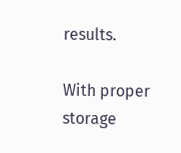results.

With proper storage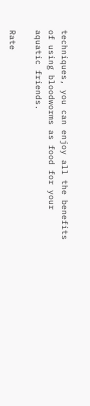techniques, you can enjoy all the benefits of using bloodworms as food for your aquatic friends.

Rate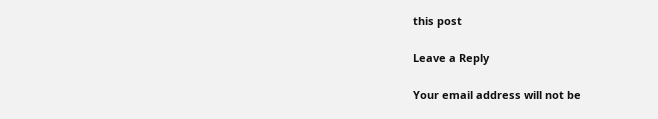this post

Leave a Reply

Your email address will not be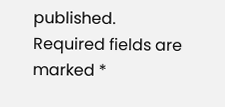published. Required fields are marked *